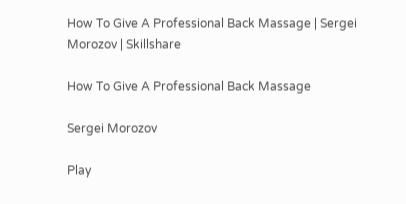How To Give A Professional Back Massage | Sergei Morozov | Skillshare

How To Give A Professional Back Massage

Sergei Morozov

Play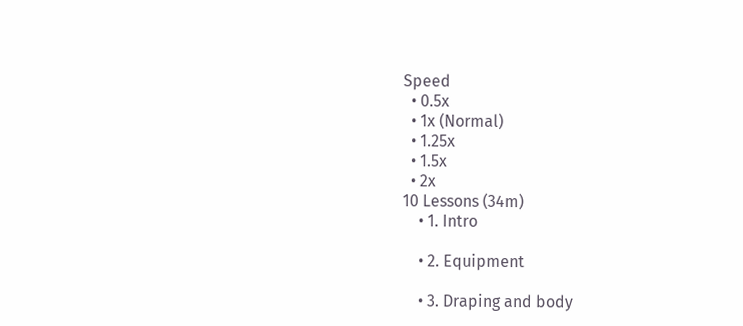Speed
  • 0.5x
  • 1x (Normal)
  • 1.25x
  • 1.5x
  • 2x
10 Lessons (34m)
    • 1. Intro

    • 2. Equipment

    • 3. Draping and body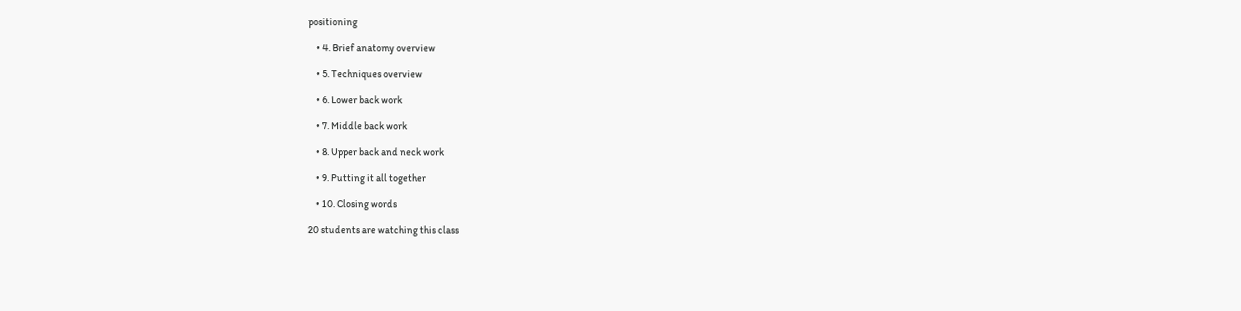positioning

    • 4. Brief anatomy overview

    • 5. Techniques overview

    • 6. Lower back work

    • 7. Middle back work

    • 8. Upper back and neck work

    • 9. Putting it all together

    • 10. Closing words

20 students are watching this class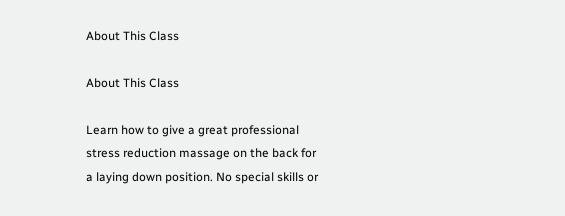About This Class

About This Class

Learn how to give a great professional stress reduction massage on the back for a laying down position. No special skills or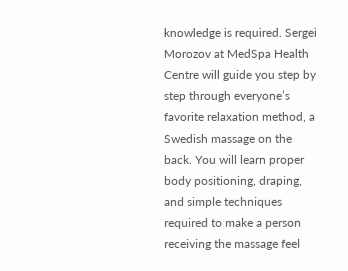knowledge is required. Sergei Morozov at MedSpa Health Centre will guide you step by step through everyone’s favorite relaxation method, a Swedish massage on the back. You will learn proper body positioning, draping, and simple techniques required to make a person receiving the massage feel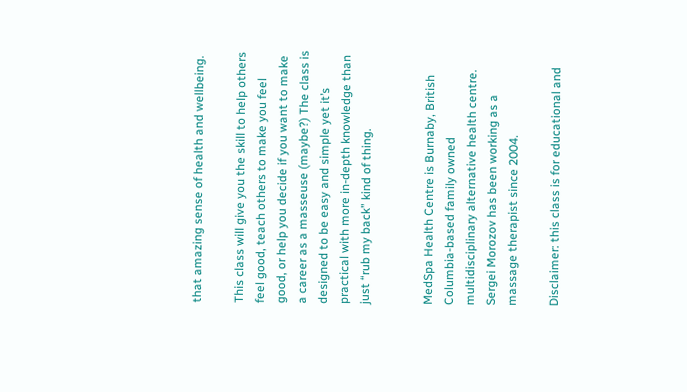that amazing sense of health and wellbeing.

This class will give you the skill to help others feel good, teach others to make you feel good, or help you decide if you want to make a career as a masseuse (maybe?) The class is designed to be easy and simple yet it’s practical with more in-depth knowledge than just “rub my back” kind of thing.


MedSpa Health Centre is Burnaby, British Columbia-based family owned multidisciplinary alternative health centre. Sergei Morozov has been working as a massage therapist since 2004.

Disclaimer: this class is for educational and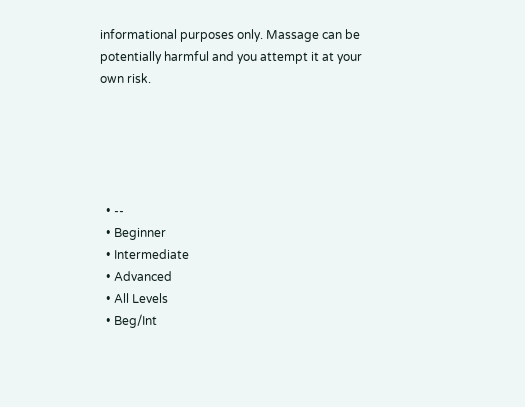informational purposes only. Massage can be potentially harmful and you attempt it at your own risk.





  • --
  • Beginner
  • Intermediate
  • Advanced
  • All Levels
  • Beg/Int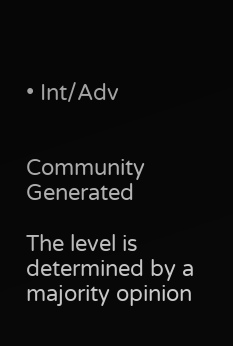• Int/Adv


Community Generated

The level is determined by a majority opinion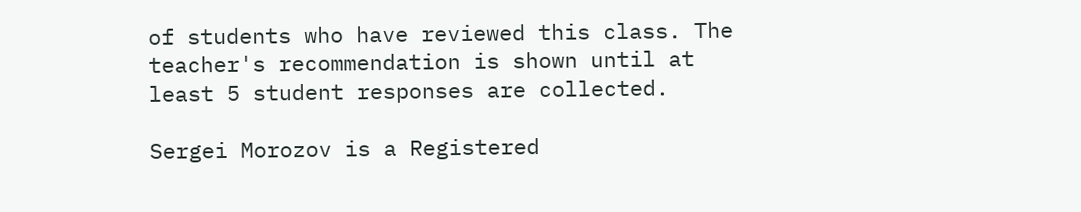of students who have reviewed this class. The teacher's recommendation is shown until at least 5 student responses are collected.

Sergei Morozov is a Registered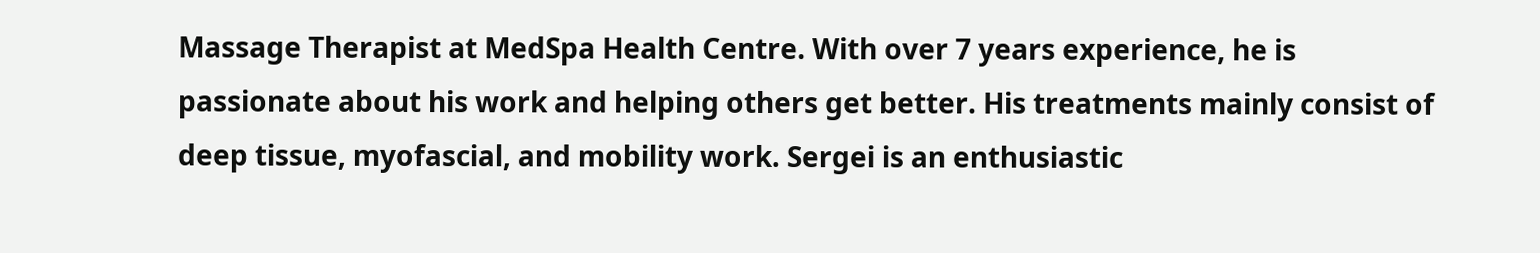Massage Therapist at MedSpa Health Centre. With over 7 years experience, he is passionate about his work and helping others get better. His treatments mainly consist of deep tissue, myofascial, and mobility work. Sergei is an enthusiastic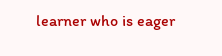learner who is eager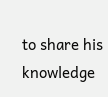to share his knowledge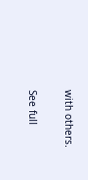with others.

See full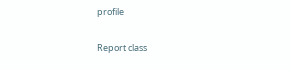profile

Report class